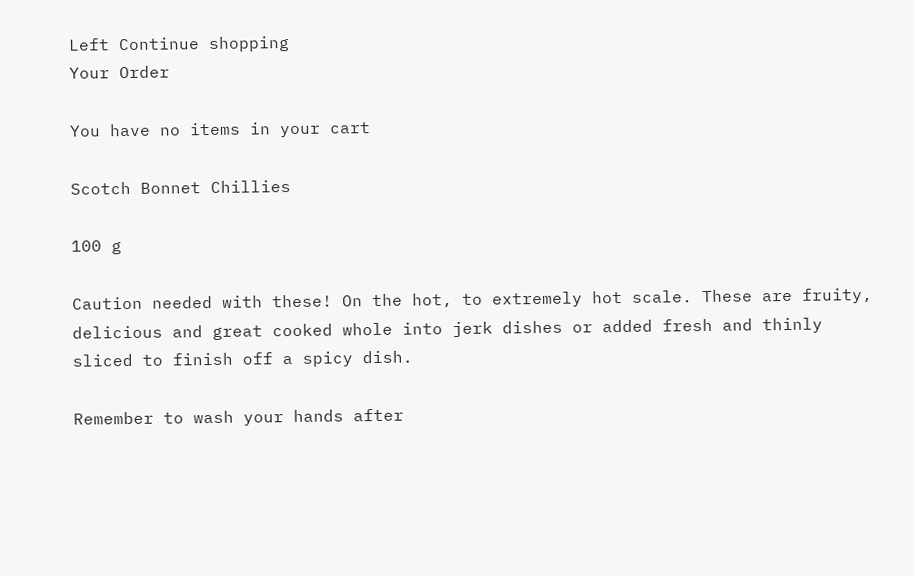Left Continue shopping
Your Order

You have no items in your cart

Scotch Bonnet Chillies

100 g

Caution needed with these! On the hot, to extremely hot scale. These are fruity, delicious and great cooked whole into jerk dishes or added fresh and thinly sliced to finish off a spicy dish.

Remember to wash your hands after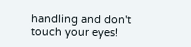handling and don't touch your eyes!